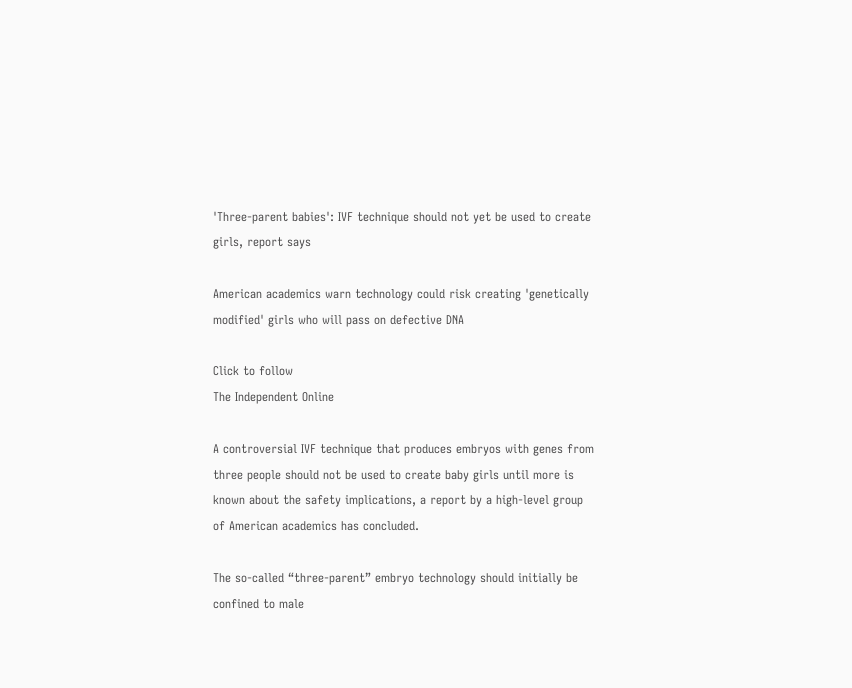'Three-parent babies': IVF technique should not yet be used to create girls, report says

American academics warn technology could risk creating 'genetically modified' girls who will pass on defective DNA

Click to follow
The Independent Online

A controversial IVF technique that produces embryos with genes from three people should not be used to create baby girls until more is known about the safety implications, a report by a high-level group of American academics has concluded.

The so-called “three-parent” embryo technology should initially be confined to male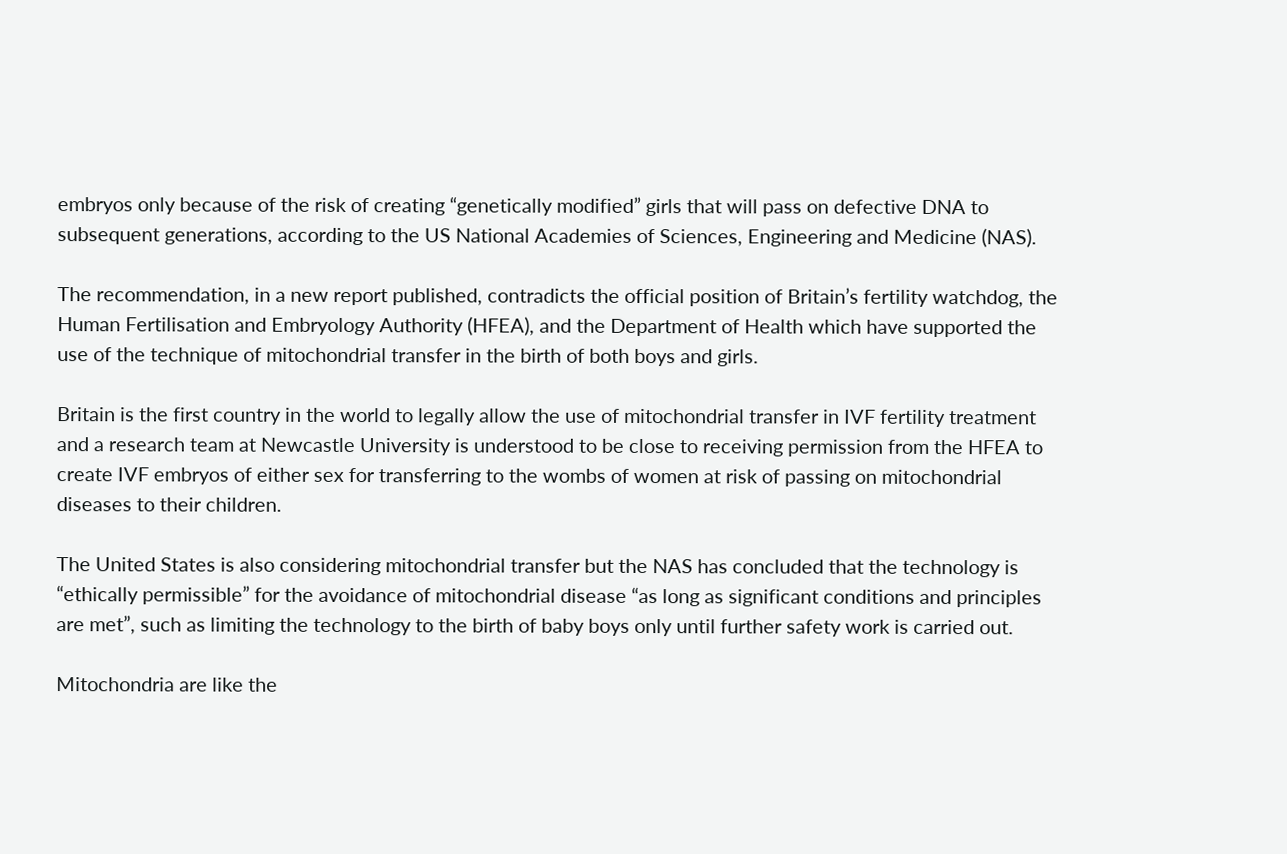embryos only because of the risk of creating “genetically modified” girls that will pass on defective DNA to subsequent generations, according to the US National Academies of Sciences, Engineering and Medicine (NAS).

The recommendation, in a new report published, contradicts the official position of Britain’s fertility watchdog, the Human Fertilisation and Embryology Authority (HFEA), and the Department of Health which have supported the use of the technique of mitochondrial transfer in the birth of both boys and girls.

Britain is the first country in the world to legally allow the use of mitochondrial transfer in IVF fertility treatment and a research team at Newcastle University is understood to be close to receiving permission from the HFEA to create IVF embryos of either sex for transferring to the wombs of women at risk of passing on mitochondrial diseases to their children.

The United States is also considering mitochondrial transfer but the NAS has concluded that the technology is “ethically permissible” for the avoidance of mitochondrial disease “as long as significant conditions and principles are met”, such as limiting the technology to the birth of baby boys only until further safety work is carried out.

Mitochondria are like the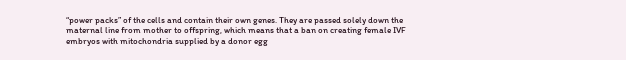“power packs” of the cells and contain their own genes. They are passed solely down the maternal line from mother to offspring, which means that a ban on creating female IVF embryos with mitochondria supplied by a donor egg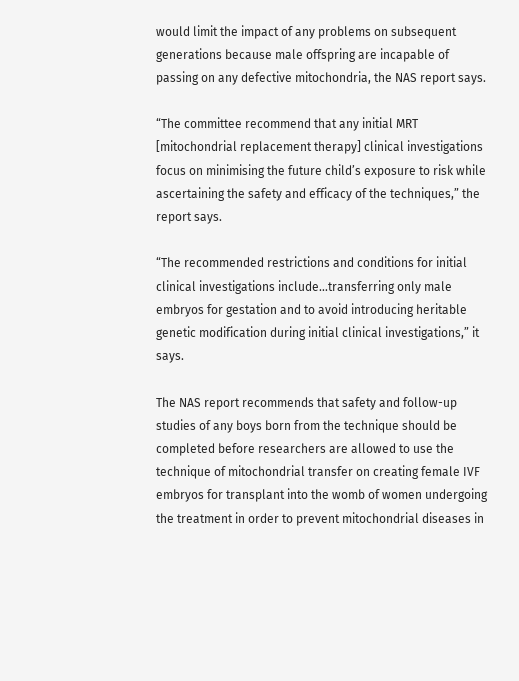would limit the impact of any problems on subsequent generations because male offspring are incapable of passing on any defective mitochondria, the NAS report says.

“The committee recommend that any initial MRT [mitochondrial replacement therapy] clinical investigations focus on minimising the future child’s exposure to risk while ascertaining the safety and efficacy of the techniques,” the report says.

“The recommended restrictions and conditions for initial clinical investigations include…transferring only male embryos for gestation and to avoid introducing heritable genetic modification during initial clinical investigations,” it says.

The NAS report recommends that safety and follow-up studies of any boys born from the technique should be completed before researchers are allowed to use the technique of mitochondrial transfer on creating female IVF embryos for transplant into the womb of women undergoing the treatment in order to prevent mitochondrial diseases in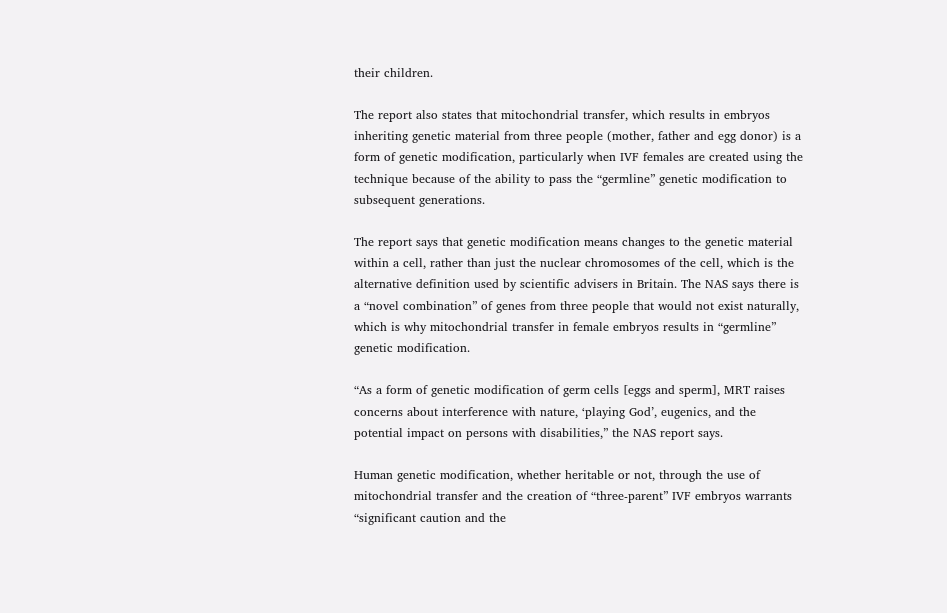their children.

The report also states that mitochondrial transfer, which results in embryos inheriting genetic material from three people (mother, father and egg donor) is a form of genetic modification, particularly when IVF females are created using the technique because of the ability to pass the “germline” genetic modification to subsequent generations.

The report says that genetic modification means changes to the genetic material within a cell, rather than just the nuclear chromosomes of the cell, which is the alternative definition used by scientific advisers in Britain. The NAS says there is a “novel combination” of genes from three people that would not exist naturally, which is why mitochondrial transfer in female embryos results in “germline” genetic modification.

“As a form of genetic modification of germ cells [eggs and sperm], MRT raises concerns about interference with nature, ‘playing God’, eugenics, and the potential impact on persons with disabilities,” the NAS report says.

Human genetic modification, whether heritable or not, through the use of mitochondrial transfer and the creation of “three-parent” IVF embryos warrants “significant caution and the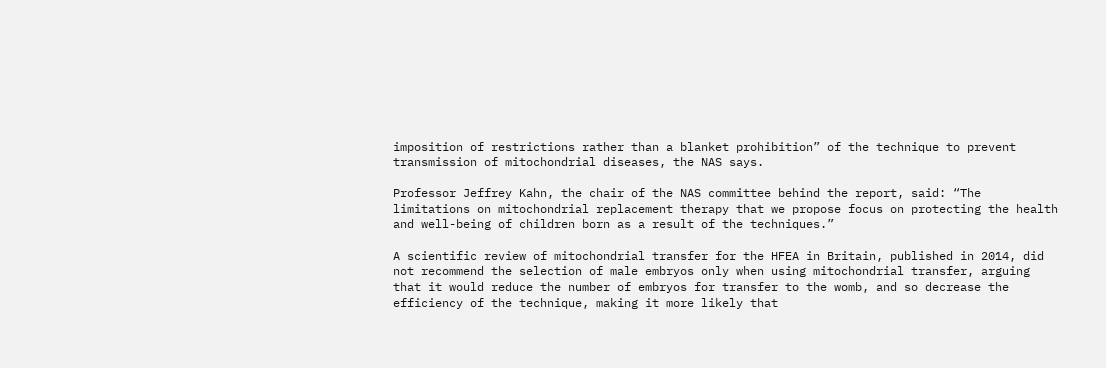imposition of restrictions rather than a blanket prohibition” of the technique to prevent transmission of mitochondrial diseases, the NAS says.

Professor Jeffrey Kahn, the chair of the NAS committee behind the report, said: “The limitations on mitochondrial replacement therapy that we propose focus on protecting the health and well-being of children born as a result of the techniques.”

A scientific review of mitochondrial transfer for the HFEA in Britain, published in 2014, did not recommend the selection of male embryos only when using mitochondrial transfer, arguing that it would reduce the number of embryos for transfer to the womb, and so decrease the efficiency of the technique, making it more likely that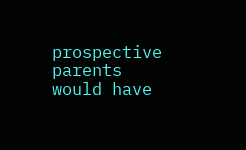prospective parents would have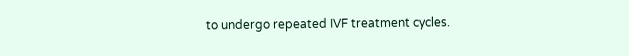to undergo repeated IVF treatment cycles.